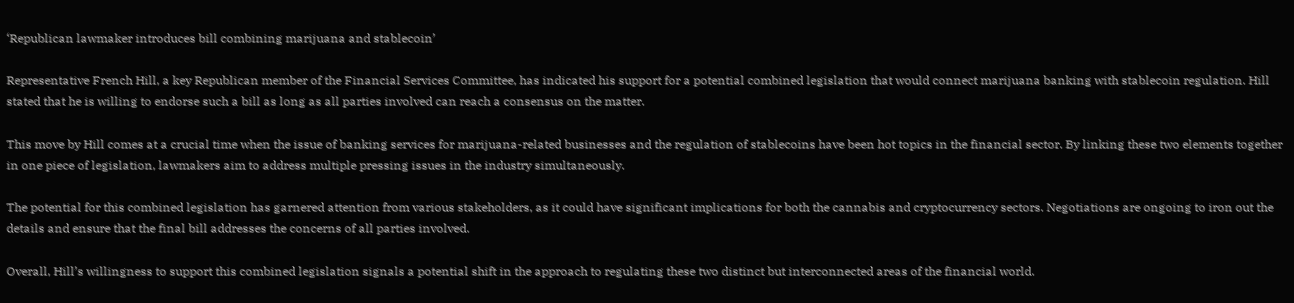‘Republican lawmaker introduces bill combining marijuana and stablecoin’

Representative French Hill, a key Republican member of the Financial Services Committee, has indicated his support for a potential combined legislation that would connect marijuana banking with stablecoin regulation. Hill stated that he is willing to endorse such a bill as long as all parties involved can reach a consensus on the matter.

This move by Hill comes at a crucial time when the issue of banking services for marijuana-related businesses and the regulation of stablecoins have been hot topics in the financial sector. By linking these two elements together in one piece of legislation, lawmakers aim to address multiple pressing issues in the industry simultaneously.

The potential for this combined legislation has garnered attention from various stakeholders, as it could have significant implications for both the cannabis and cryptocurrency sectors. Negotiations are ongoing to iron out the details and ensure that the final bill addresses the concerns of all parties involved.

Overall, Hill’s willingness to support this combined legislation signals a potential shift in the approach to regulating these two distinct but interconnected areas of the financial world.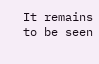It remains to be seen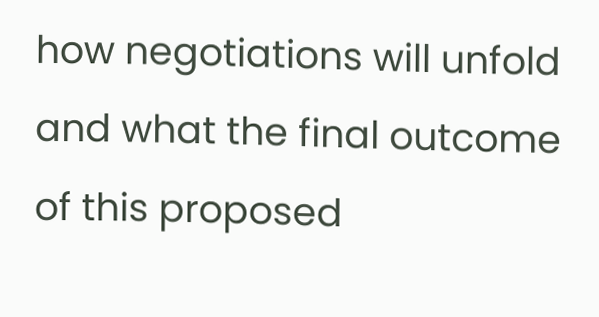how negotiations will unfold and what the final outcome of this proposed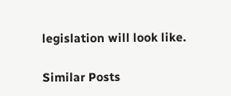legislation will look like.

Similar Posts